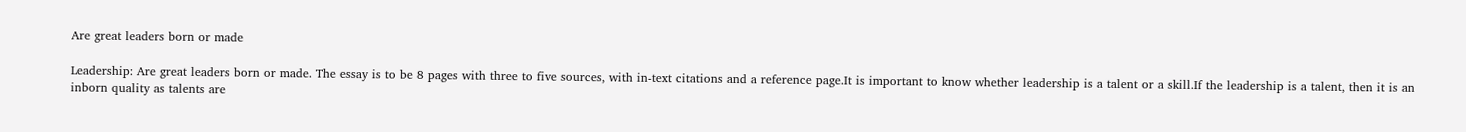Are great leaders born or made

Leadership: Are great leaders born or made. The essay is to be 8 pages with three to five sources, with in-text citations and a reference page.It is important to know whether leadership is a talent or a skill.If the leadership is a talent, then it is an inborn quality as talents are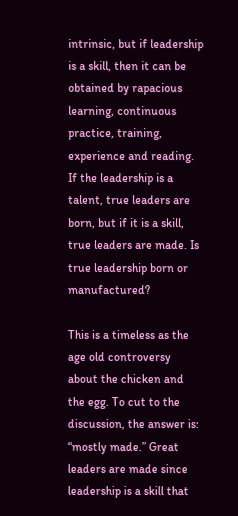intrinsic, but if leadership is a skill, then it can be obtained by rapacious learning, continuous practice, training, experience and reading. If the leadership is a talent, true leaders are born, but if it is a skill, true leaders are made. Is true leadership born or manufactured?

This is a timeless as the age old controversy about the chicken and the egg. To cut to the discussion, the answer is: “mostly made.” Great leaders are made since leadership is a skill that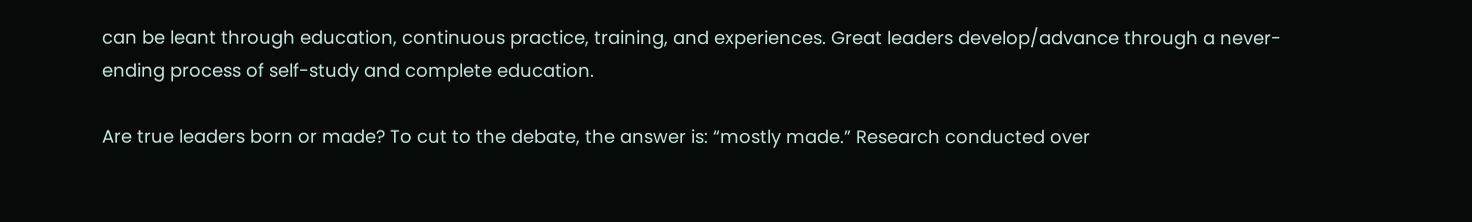can be leant through education, continuous practice, training, and experiences. Great leaders develop/advance through a never-ending process of self-study and complete education.

Are true leaders born or made? To cut to the debate, the answer is: “mostly made.” Research conducted over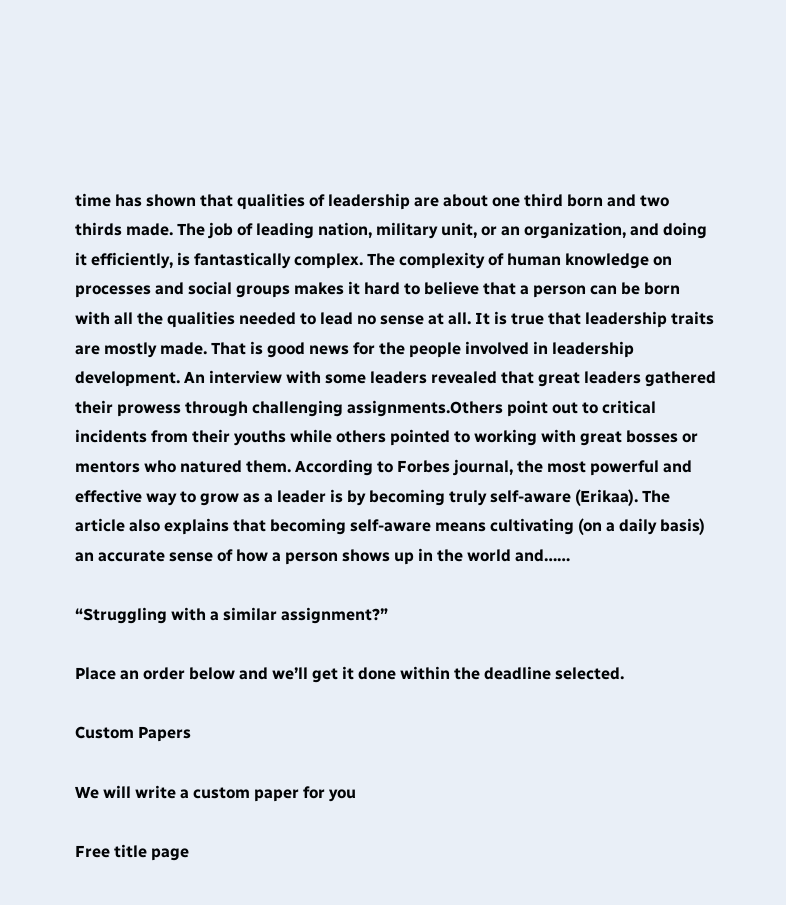time has shown that qualities of leadership are about one third born and two thirds made. The job of leading nation, military unit, or an organization, and doing it efficiently, is fantastically complex. The complexity of human knowledge on processes and social groups makes it hard to believe that a person can be born with all the qualities needed to lead no sense at all. It is true that leadership traits are mostly made. That is good news for the people involved in leadership development. An interview with some leaders revealed that great leaders gathered their prowess through challenging assignments.Others point out to critical incidents from their youths while others pointed to working with great bosses or mentors who natured them. According to Forbes journal, the most powerful and effective way to grow as a leader is by becoming truly self-aware (Erikaa). The article also explains that becoming self-aware means cultivating (on a daily basis) an accurate sense of how a person shows up in the world and……

“Struggling with a similar assignment?”

Place an order below and we’ll get it done within the deadline selected.

Custom Papers

We will write a custom paper for you

Free title page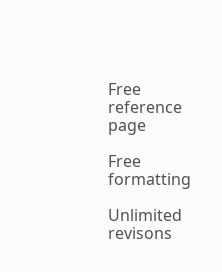Free reference page

Free formatting

Unlimited revisons